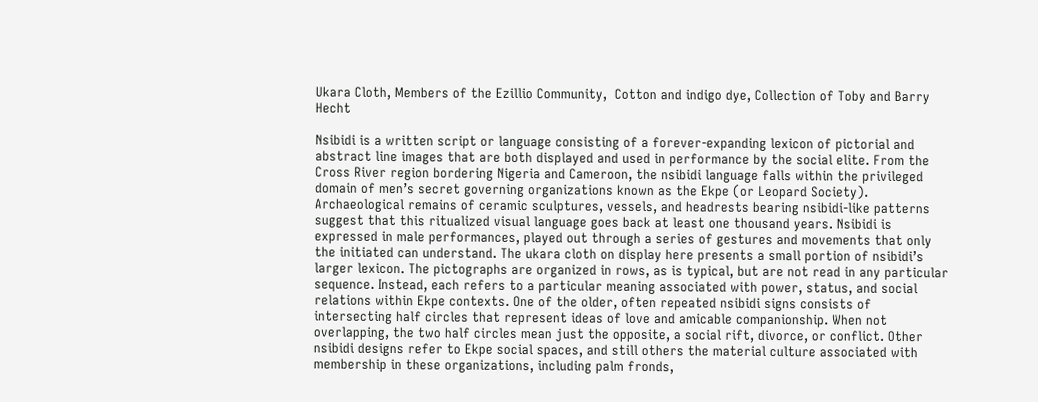Ukara Cloth, Members of the Ezillio Community,  Cotton and indigo dye, Collection of Toby and Barry Hecht

Nsibidi is a written script or language consisting of a forever-expanding lexicon of pictorial and abstract line images that are both displayed and used in performance by the social elite. From the Cross River region bordering Nigeria and Cameroon, the nsibidi language falls within the privileged domain of men’s secret governing organizations known as the Ekpe (or Leopard Society). Archaeological remains of ceramic sculptures, vessels, and headrests bearing nsibidi-like patterns suggest that this ritualized visual language goes back at least one thousand years. Nsibidi is expressed in male performances, played out through a series of gestures and movements that only the initiated can understand. The ukara cloth on display here presents a small portion of nsibidi’s larger lexicon. The pictographs are organized in rows, as is typical, but are not read in any particular sequence. Instead, each refers to a particular meaning associated with power, status, and social relations within Ekpe contexts. One of the older, often repeated nsibidi signs consists of intersecting half circles that represent ideas of love and amicable companionship. When not overlapping, the two half circles mean just the opposite, a social rift, divorce, or conflict. Other nsibidi designs refer to Ekpe social spaces, and still others the material culture associated with membership in these organizations, including palm fronds,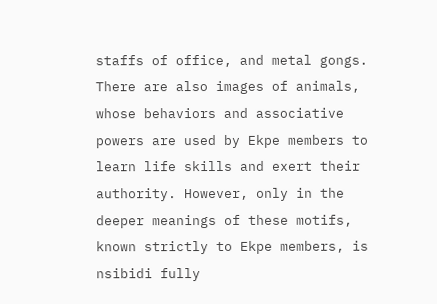staffs of office, and metal gongs. There are also images of animals, whose behaviors and associative powers are used by Ekpe members to learn life skills and exert their authority. However, only in the deeper meanings of these motifs, known strictly to Ekpe members, is nsibidi fully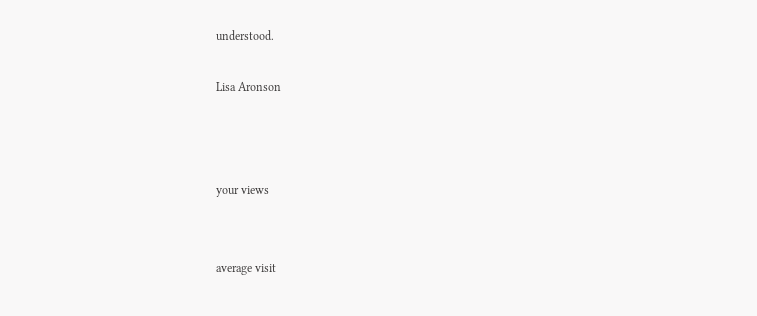understood.

Lisa Aronson



your views


average visit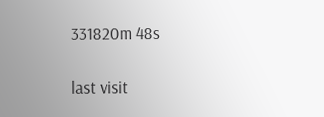331820m 48s

last visit